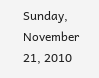Sunday, November 21, 2010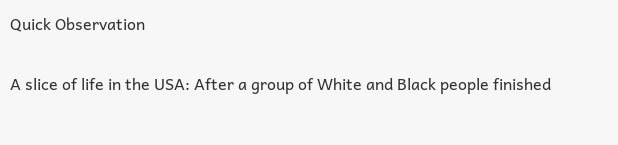Quick Observation

A slice of life in the USA: After a group of White and Black people finished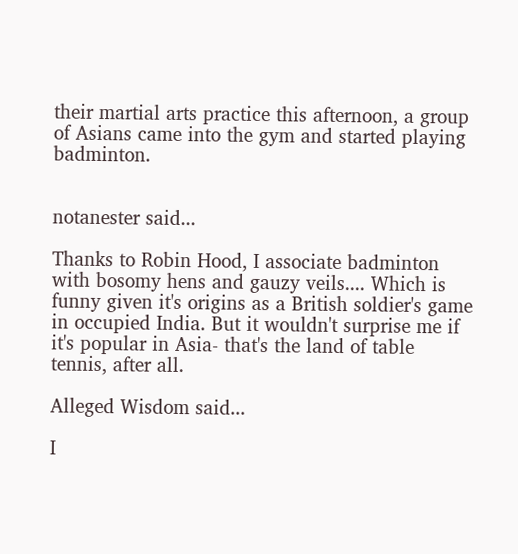their martial arts practice this afternoon, a group of Asians came into the gym and started playing badminton.


notanester said...

Thanks to Robin Hood, I associate badminton with bosomy hens and gauzy veils.... Which is funny given it's origins as a British soldier's game in occupied India. But it wouldn't surprise me if it's popular in Asia- that's the land of table tennis, after all.

Alleged Wisdom said...

I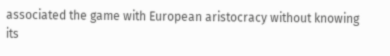associated the game with European aristocracy without knowing its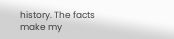history. The facts make my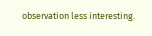observation less interesting.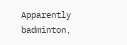Apparently badminton,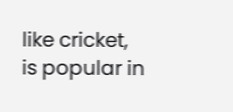like cricket, is popular in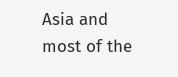Asia and most of the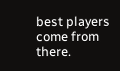best players come from there.